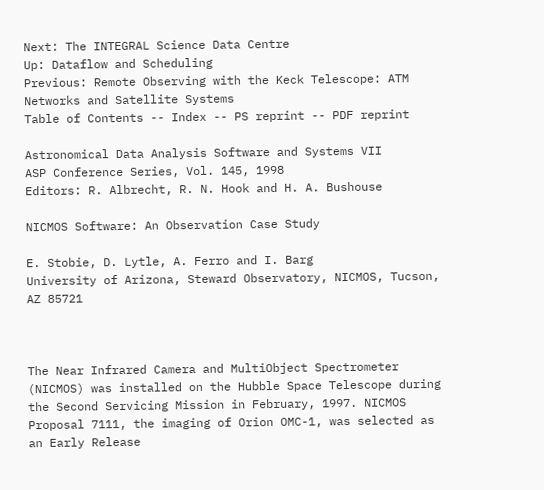Next: The INTEGRAL Science Data Centre
Up: Dataflow and Scheduling
Previous: Remote Observing with the Keck Telescope: ATM Networks and Satellite Systems
Table of Contents -- Index -- PS reprint -- PDF reprint

Astronomical Data Analysis Software and Systems VII
ASP Conference Series, Vol. 145, 1998
Editors: R. Albrecht, R. N. Hook and H. A. Bushouse

NICMOS Software: An Observation Case Study

E. Stobie, D. Lytle, A. Ferro and I. Barg
University of Arizona, Steward Observatory, NICMOS, Tucson, AZ 85721



The Near Infrared Camera and MultiObject Spectrometer (NICMOS) was installed on the Hubble Space Telescope during the Second Servicing Mission in February, 1997. NICMOS Proposal 7111, the imaging of Orion OMC-1, was selected as an Early Release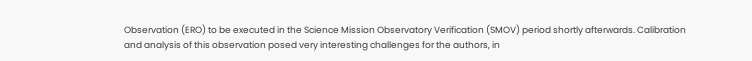Observation (ERO) to be executed in the Science Mission Observatory Verification (SMOV) period shortly afterwards. Calibration and analysis of this observation posed very interesting challenges for the authors, in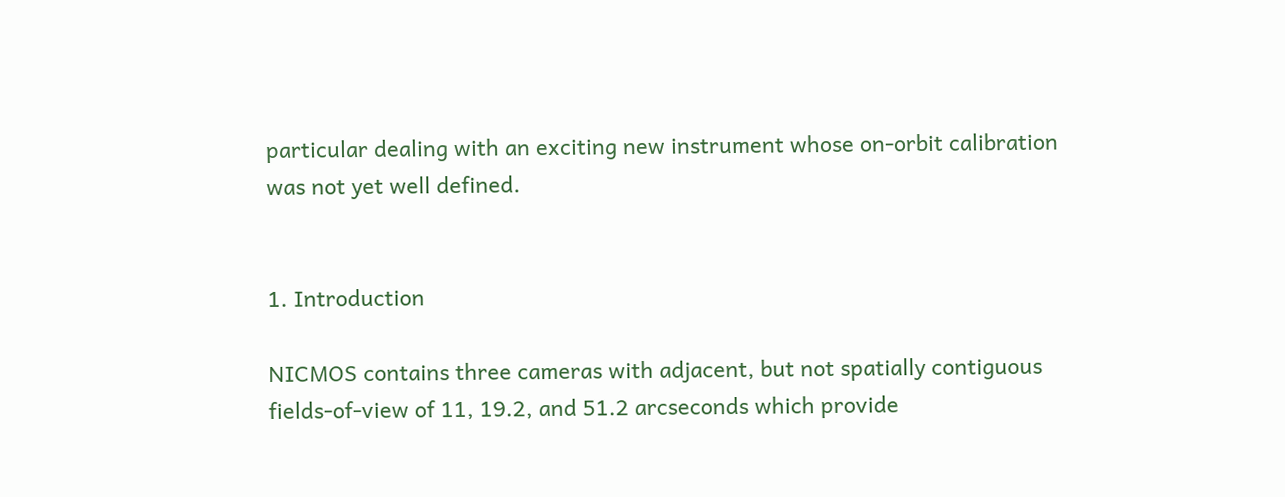particular dealing with an exciting new instrument whose on-orbit calibration was not yet well defined.


1. Introduction

NICMOS contains three cameras with adjacent, but not spatially contiguous fields-of-view of 11, 19.2, and 51.2 arcseconds which provide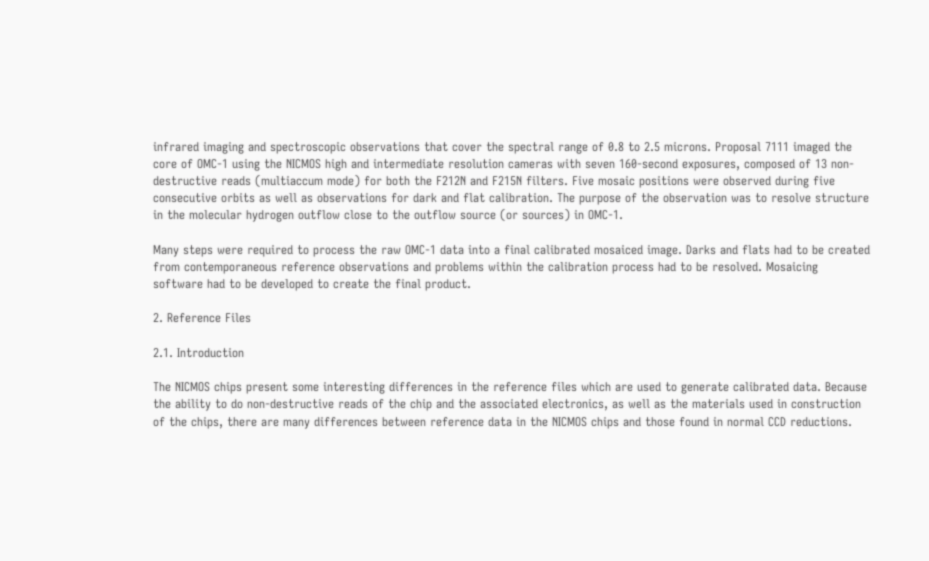infrared imaging and spectroscopic observations that cover the spectral range of 0.8 to 2.5 microns. Proposal 7111 imaged the core of OMC-1 using the NICMOS high and intermediate resolution cameras with seven 160-second exposures, composed of 13 non-destructive reads (multiaccum mode) for both the F212N and F215N filters. Five mosaic positions were observed during five consecutive orbits as well as observations for dark and flat calibration. The purpose of the observation was to resolve structure in the molecular hydrogen outflow close to the outflow source (or sources) in OMC-1.

Many steps were required to process the raw OMC-1 data into a final calibrated mosaiced image. Darks and flats had to be created from contemporaneous reference observations and problems within the calibration process had to be resolved. Mosaicing software had to be developed to create the final product.

2. Reference Files

2.1. Introduction

The NICMOS chips present some interesting differences in the reference files which are used to generate calibrated data. Because the ability to do non-destructive reads of the chip and the associated electronics, as well as the materials used in construction of the chips, there are many differences between reference data in the NICMOS chips and those found in normal CCD reductions.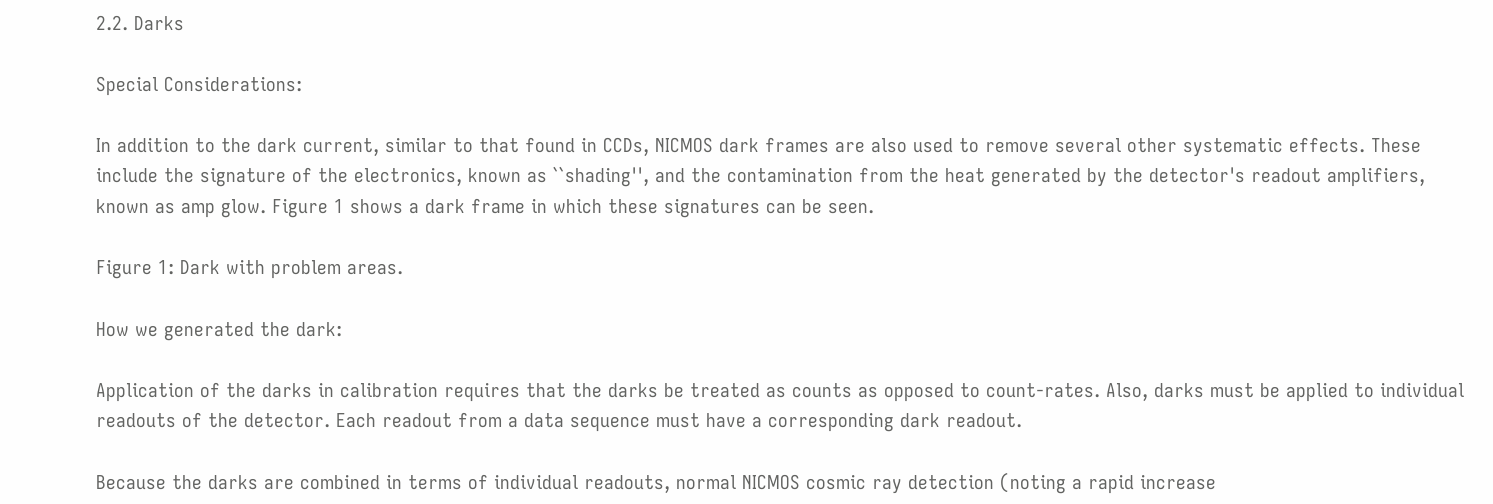2.2. Darks

Special Considerations:

In addition to the dark current, similar to that found in CCDs, NICMOS dark frames are also used to remove several other systematic effects. These include the signature of the electronics, known as ``shading'', and the contamination from the heat generated by the detector's readout amplifiers, known as amp glow. Figure 1 shows a dark frame in which these signatures can be seen.

Figure 1: Dark with problem areas.

How we generated the dark:

Application of the darks in calibration requires that the darks be treated as counts as opposed to count-rates. Also, darks must be applied to individual readouts of the detector. Each readout from a data sequence must have a corresponding dark readout.

Because the darks are combined in terms of individual readouts, normal NICMOS cosmic ray detection (noting a rapid increase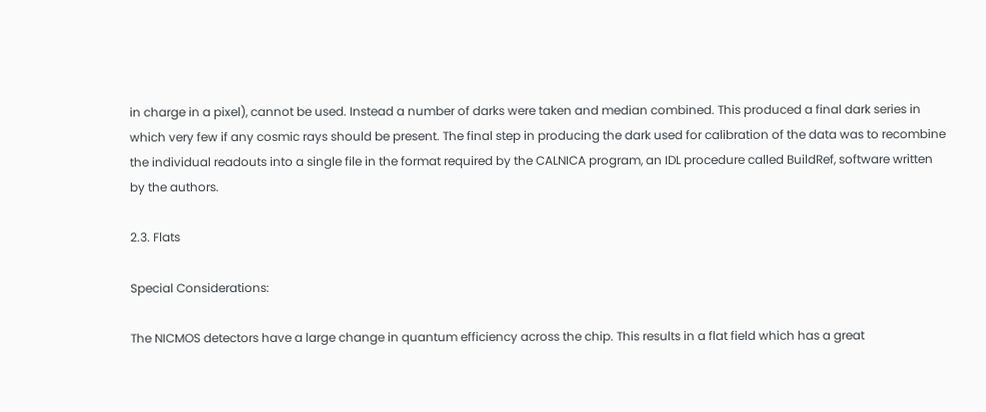in charge in a pixel), cannot be used. Instead a number of darks were taken and median combined. This produced a final dark series in which very few if any cosmic rays should be present. The final step in producing the dark used for calibration of the data was to recombine the individual readouts into a single file in the format required by the CALNICA program, an IDL procedure called BuildRef, software written by the authors.

2.3. Flats

Special Considerations:

The NICMOS detectors have a large change in quantum efficiency across the chip. This results in a flat field which has a great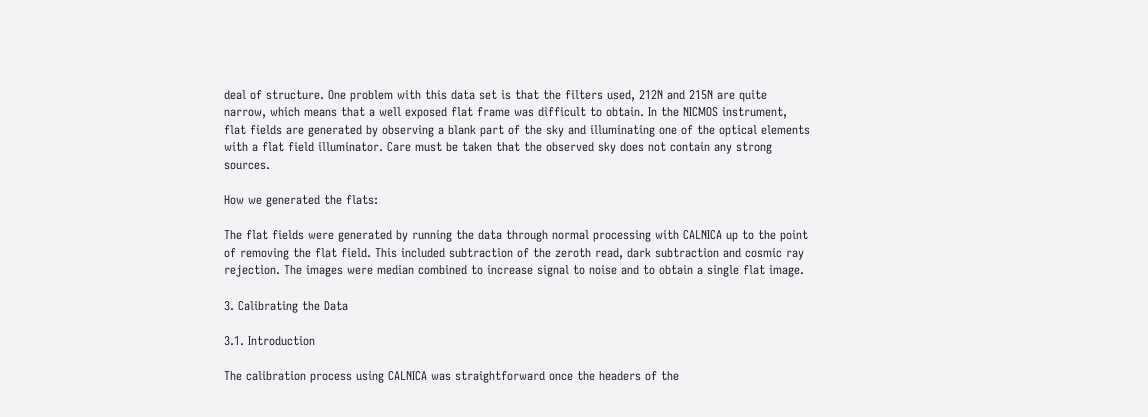deal of structure. One problem with this data set is that the filters used, 212N and 215N are quite narrow, which means that a well exposed flat frame was difficult to obtain. In the NICMOS instrument, flat fields are generated by observing a blank part of the sky and illuminating one of the optical elements with a flat field illuminator. Care must be taken that the observed sky does not contain any strong sources.

How we generated the flats:

The flat fields were generated by running the data through normal processing with CALNICA up to the point of removing the flat field. This included subtraction of the zeroth read, dark subtraction and cosmic ray rejection. The images were median combined to increase signal to noise and to obtain a single flat image.

3. Calibrating the Data

3.1. Introduction

The calibration process using CALNICA was straightforward once the headers of the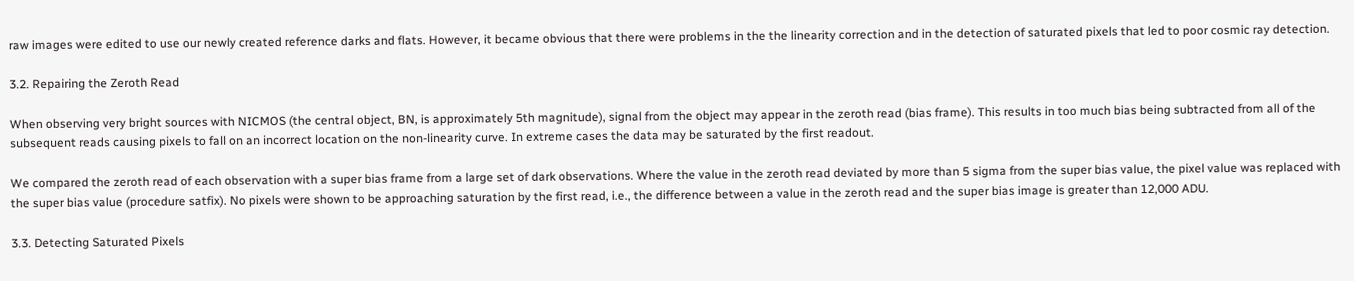raw images were edited to use our newly created reference darks and flats. However, it became obvious that there were problems in the the linearity correction and in the detection of saturated pixels that led to poor cosmic ray detection.

3.2. Repairing the Zeroth Read

When observing very bright sources with NICMOS (the central object, BN, is approximately 5th magnitude), signal from the object may appear in the zeroth read (bias frame). This results in too much bias being subtracted from all of the subsequent reads causing pixels to fall on an incorrect location on the non-linearity curve. In extreme cases the data may be saturated by the first readout.

We compared the zeroth read of each observation with a super bias frame from a large set of dark observations. Where the value in the zeroth read deviated by more than 5 sigma from the super bias value, the pixel value was replaced with the super bias value (procedure satfix). No pixels were shown to be approaching saturation by the first read, i.e., the difference between a value in the zeroth read and the super bias image is greater than 12,000 ADU.

3.3. Detecting Saturated Pixels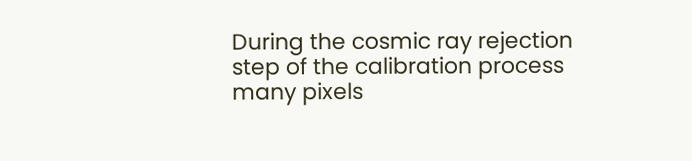During the cosmic ray rejection step of the calibration process many pixels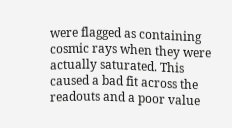were flagged as containing cosmic rays when they were actually saturated. This caused a bad fit across the readouts and a poor value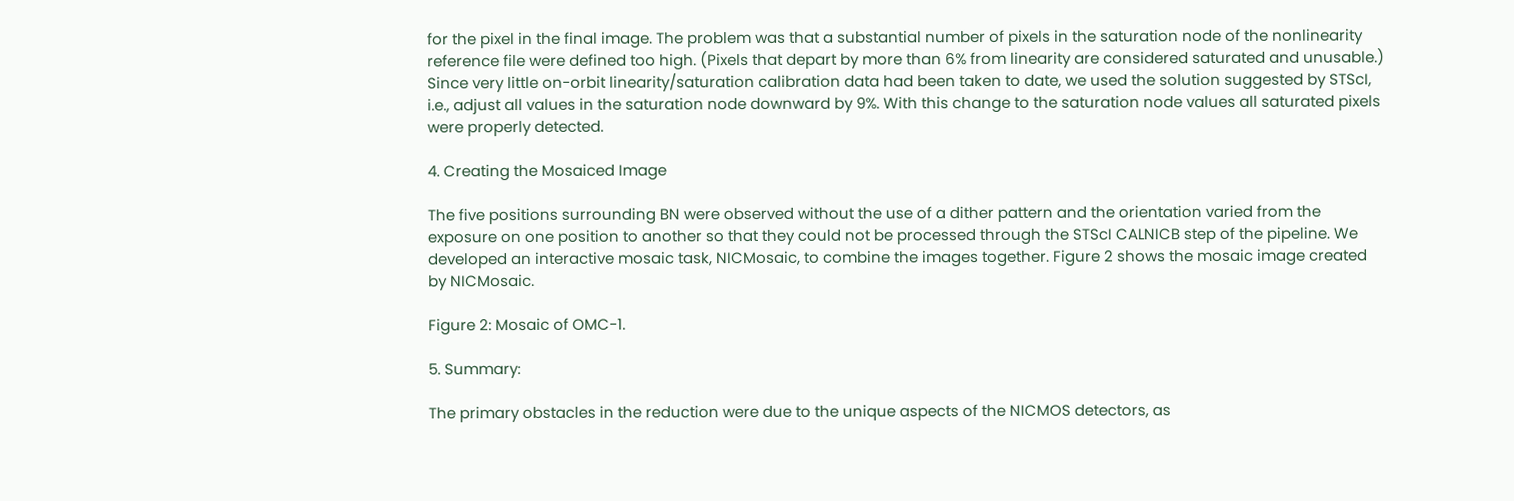for the pixel in the final image. The problem was that a substantial number of pixels in the saturation node of the nonlinearity reference file were defined too high. (Pixels that depart by more than 6% from linearity are considered saturated and unusable.) Since very little on-orbit linearity/saturation calibration data had been taken to date, we used the solution suggested by STScI, i.e., adjust all values in the saturation node downward by 9%. With this change to the saturation node values all saturated pixels were properly detected.

4. Creating the Mosaiced Image

The five positions surrounding BN were observed without the use of a dither pattern and the orientation varied from the exposure on one position to another so that they could not be processed through the STScI CALNICB step of the pipeline. We developed an interactive mosaic task, NICMosaic, to combine the images together. Figure 2 shows the mosaic image created by NICMosaic.

Figure 2: Mosaic of OMC-1.

5. Summary:

The primary obstacles in the reduction were due to the unique aspects of the NICMOS detectors, as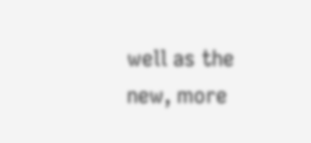well as the new, more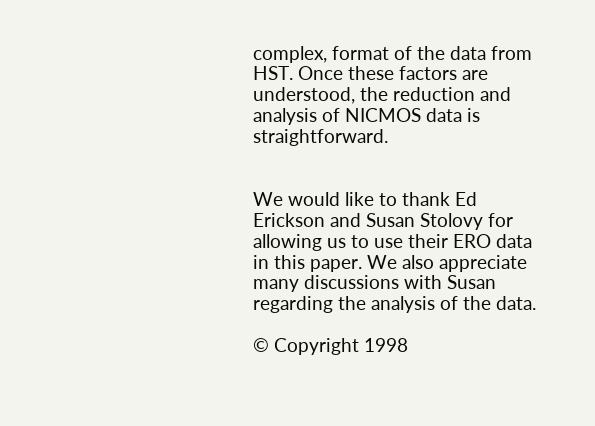complex, format of the data from HST. Once these factors are understood, the reduction and analysis of NICMOS data is straightforward.


We would like to thank Ed Erickson and Susan Stolovy for allowing us to use their ERO data in this paper. We also appreciate many discussions with Susan regarding the analysis of the data.

© Copyright 1998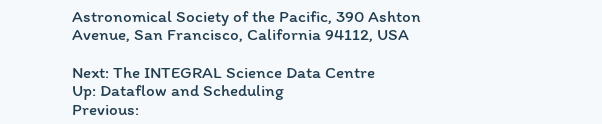Astronomical Society of the Pacific, 390 Ashton Avenue, San Francisco, California 94112, USA

Next: The INTEGRAL Science Data Centre
Up: Dataflow and Scheduling
Previous: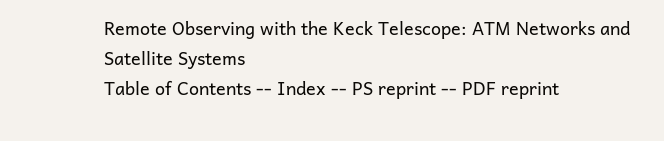Remote Observing with the Keck Telescope: ATM Networks and Satellite Systems
Table of Contents -- Index -- PS reprint -- PDF reprint